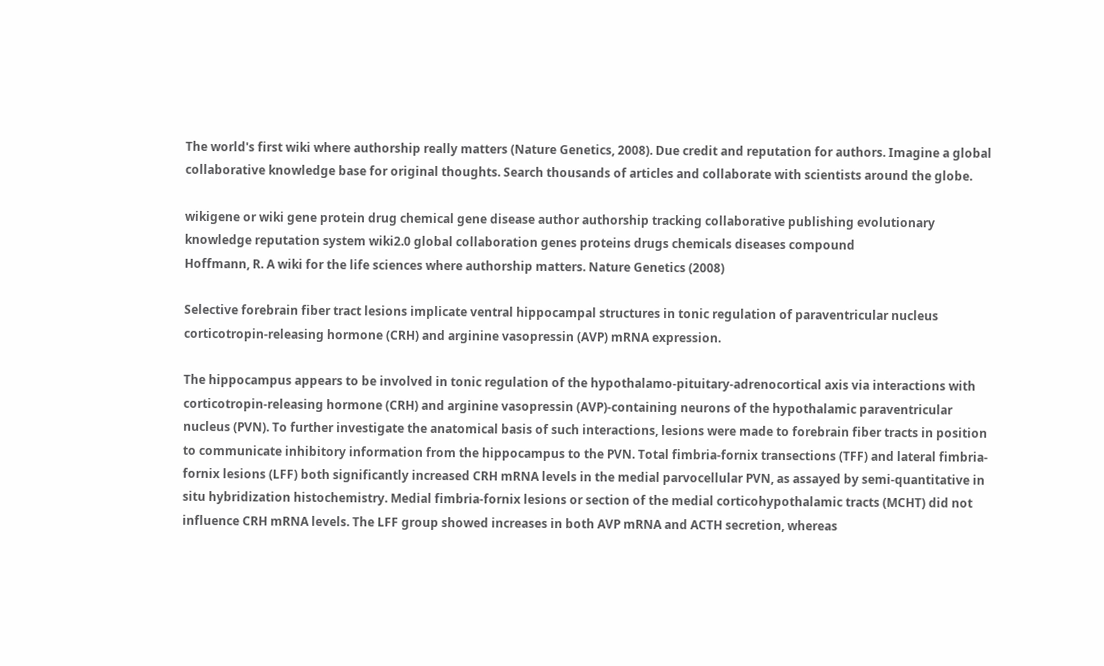The world's first wiki where authorship really matters (Nature Genetics, 2008). Due credit and reputation for authors. Imagine a global collaborative knowledge base for original thoughts. Search thousands of articles and collaborate with scientists around the globe.

wikigene or wiki gene protein drug chemical gene disease author authorship tracking collaborative publishing evolutionary knowledge reputation system wiki2.0 global collaboration genes proteins drugs chemicals diseases compound
Hoffmann, R. A wiki for the life sciences where authorship matters. Nature Genetics (2008)

Selective forebrain fiber tract lesions implicate ventral hippocampal structures in tonic regulation of paraventricular nucleus corticotropin-releasing hormone (CRH) and arginine vasopressin (AVP) mRNA expression.

The hippocampus appears to be involved in tonic regulation of the hypothalamo-pituitary-adrenocortical axis via interactions with corticotropin-releasing hormone (CRH) and arginine vasopressin (AVP)-containing neurons of the hypothalamic paraventricular nucleus (PVN). To further investigate the anatomical basis of such interactions, lesions were made to forebrain fiber tracts in position to communicate inhibitory information from the hippocampus to the PVN. Total fimbria-fornix transections (TFF) and lateral fimbria-fornix lesions (LFF) both significantly increased CRH mRNA levels in the medial parvocellular PVN, as assayed by semi-quantitative in situ hybridization histochemistry. Medial fimbria-fornix lesions or section of the medial corticohypothalamic tracts (MCHT) did not influence CRH mRNA levels. The LFF group showed increases in both AVP mRNA and ACTH secretion, whereas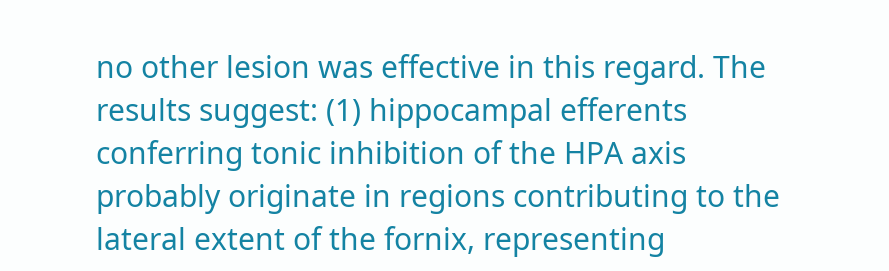no other lesion was effective in this regard. The results suggest: (1) hippocampal efferents conferring tonic inhibition of the HPA axis probably originate in regions contributing to the lateral extent of the fornix, representing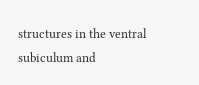structures in the ventral subiculum and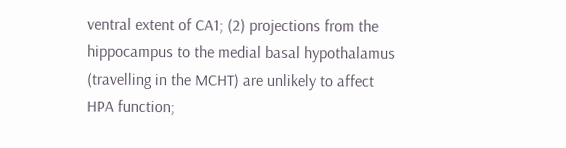ventral extent of CA1; (2) projections from the hippocampus to the medial basal hypothalamus (travelling in the MCHT) are unlikely to affect HPA function;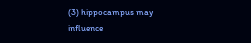(3) hippocampus may influence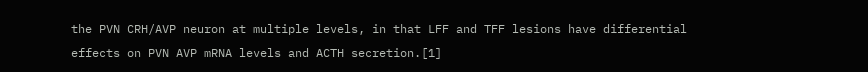the PVN CRH/AVP neuron at multiple levels, in that LFF and TFF lesions have differential effects on PVN AVP mRNA levels and ACTH secretion.[1]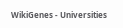WikiGenes - Universities